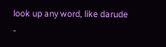look up any word, like darude -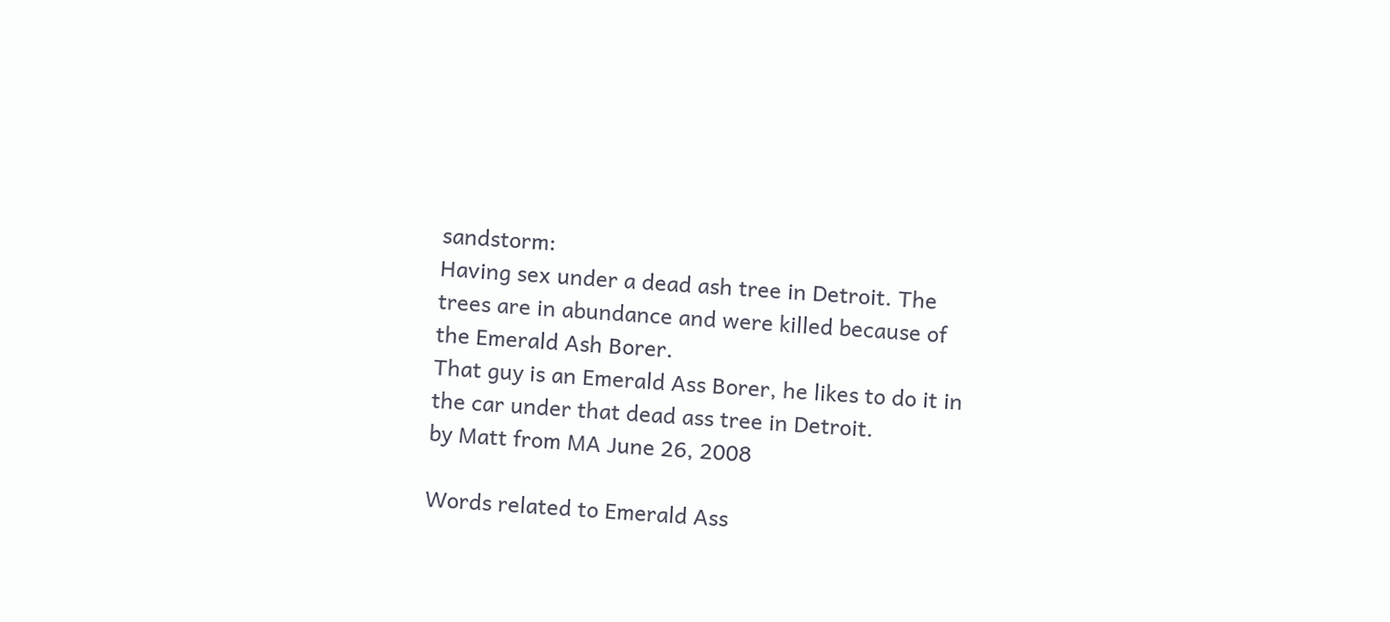sandstorm:
Having sex under a dead ash tree in Detroit. The trees are in abundance and were killed because of the Emerald Ash Borer.
That guy is an Emerald Ass Borer, he likes to do it in the car under that dead ass tree in Detroit.
by Matt from MA June 26, 2008

Words related to Emerald Ass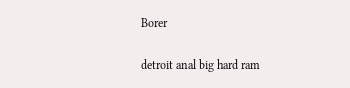Borer

detroit anal big hard ram